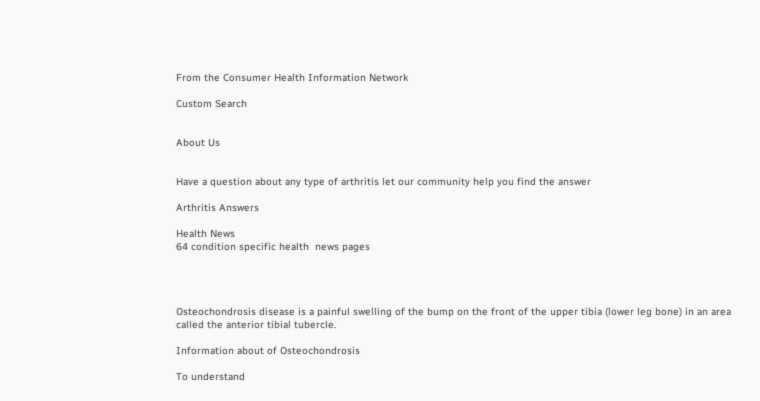From the Consumer Health Information Network

Custom Search


About Us


Have a question about any type of arthritis let our community help you find the answer

Arthritis Answers

Health News
64 condition specific health  news pages




Osteochondrosis disease is a painful swelling of the bump on the front of the upper tibia (lower leg bone) in an area called the anterior tibial tubercle.

Information about of Osteochondrosis

To understand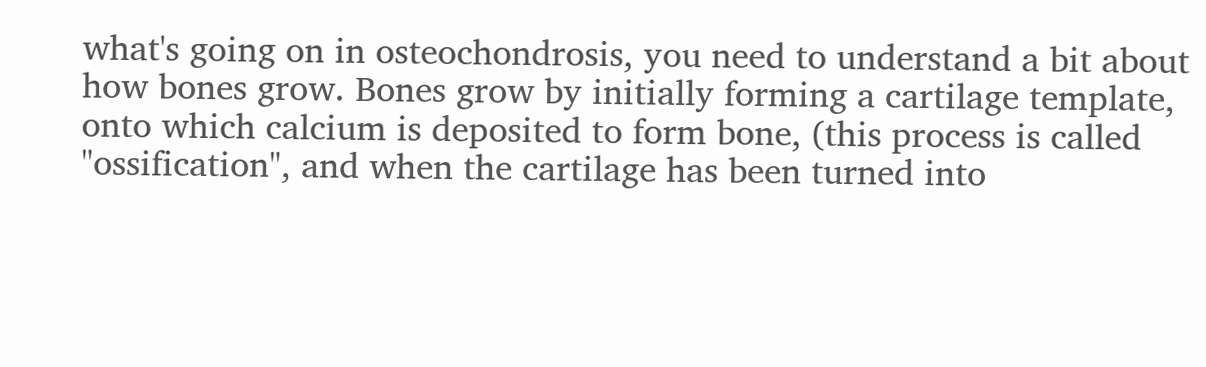what's going on in osteochondrosis, you need to understand a bit about how bones grow. Bones grow by initially forming a cartilage template, onto which calcium is deposited to form bone, (this process is called "ossification", and when the cartilage has been turned into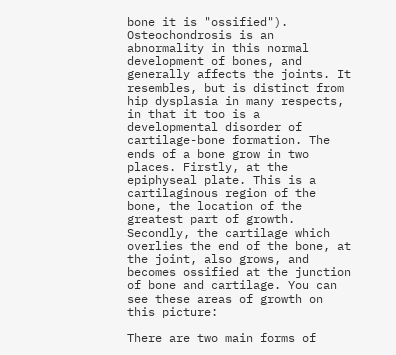bone it is "ossified"). Osteochondrosis is an abnormality in this normal development of bones, and generally affects the joints. It resembles, but is distinct from  hip dysplasia in many respects, in that it too is a developmental disorder of cartilage-bone formation. The ends of a bone grow in two places. Firstly, at the epiphyseal plate. This is a cartilaginous region of the bone, the location of the greatest part of growth. Secondly, the cartilage which overlies the end of the bone, at the joint, also grows, and becomes ossified at the junction of bone and cartilage. You can see these areas of growth on this picture:

There are two main forms of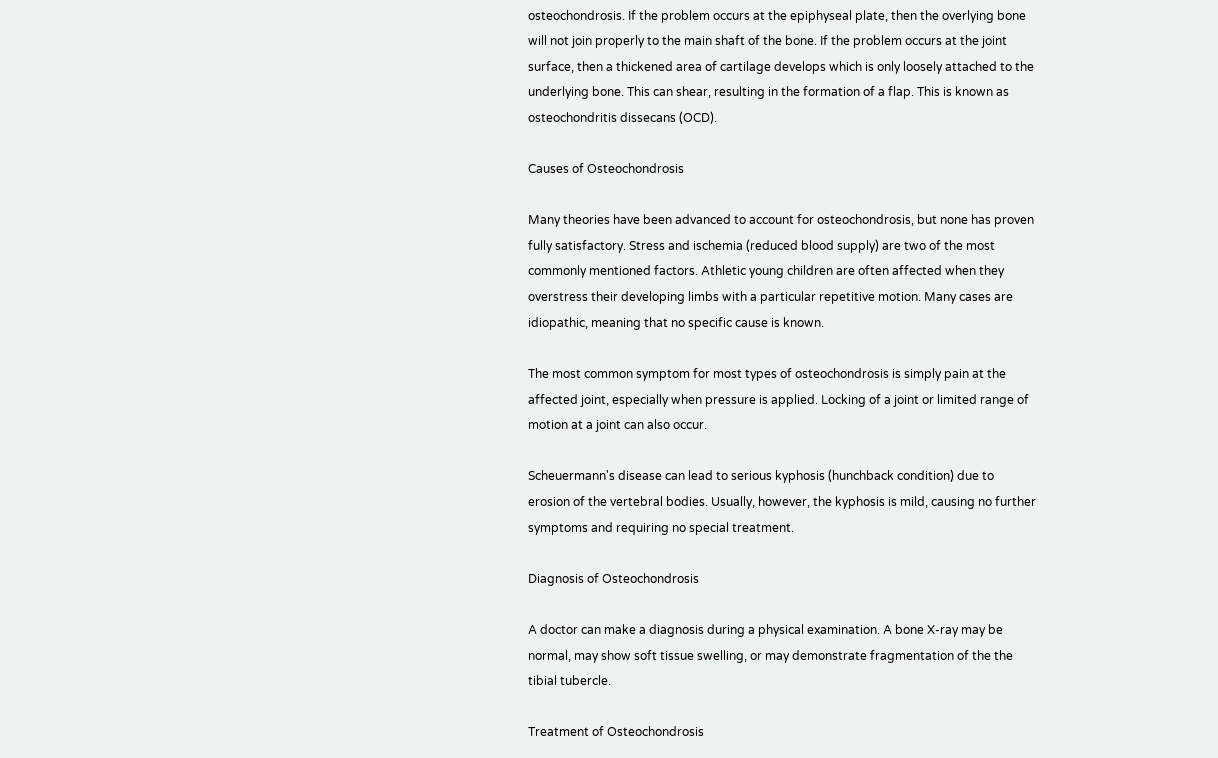osteochondrosis. If the problem occurs at the epiphyseal plate, then the overlying bone will not join properly to the main shaft of the bone. If the problem occurs at the joint surface, then a thickened area of cartilage develops which is only loosely attached to the underlying bone. This can shear, resulting in the formation of a flap. This is known as osteochondritis dissecans (OCD).

Causes of Osteochondrosis

Many theories have been advanced to account for osteochondrosis, but none has proven fully satisfactory. Stress and ischemia (reduced blood supply) are two of the most commonly mentioned factors. Athletic young children are often affected when they overstress their developing limbs with a particular repetitive motion. Many cases are idiopathic, meaning that no specific cause is known.

The most common symptom for most types of osteochondrosis is simply pain at the affected joint, especially when pressure is applied. Locking of a joint or limited range of motion at a joint can also occur.

Scheuermann's disease can lead to serious kyphosis (hunchback condition) due to erosion of the vertebral bodies. Usually, however, the kyphosis is mild, causing no further symptoms and requiring no special treatment.

Diagnosis of Osteochondrosis

A doctor can make a diagnosis during a physical examination. A bone X-ray may be normal, may show soft tissue swelling, or may demonstrate fragmentation of the the tibial tubercle.

Treatment of Osteochondrosis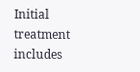Initial treatment includes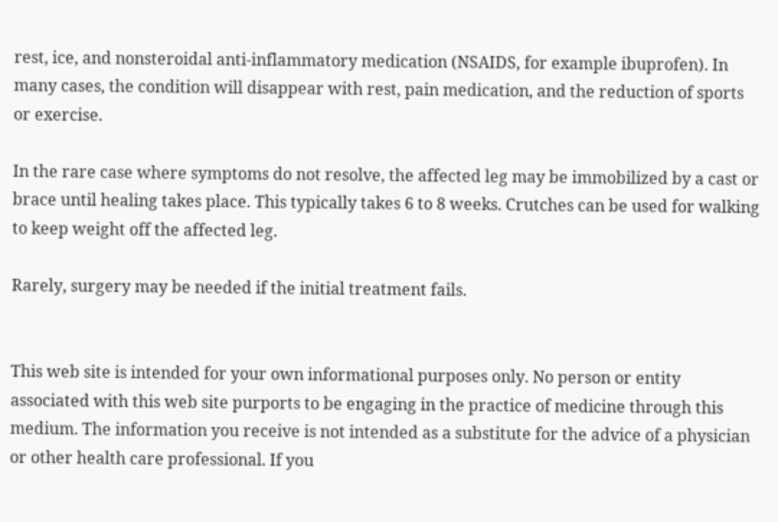rest, ice, and nonsteroidal anti-inflammatory medication (NSAIDS, for example ibuprofen). In many cases, the condition will disappear with rest, pain medication, and the reduction of sports or exercise.

In the rare case where symptoms do not resolve, the affected leg may be immobilized by a cast or brace until healing takes place. This typically takes 6 to 8 weeks. Crutches can be used for walking to keep weight off the affected leg.

Rarely, surgery may be needed if the initial treatment fails.


This web site is intended for your own informational purposes only. No person or entity associated with this web site purports to be engaging in the practice of medicine through this medium. The information you receive is not intended as a substitute for the advice of a physician or other health care professional. If you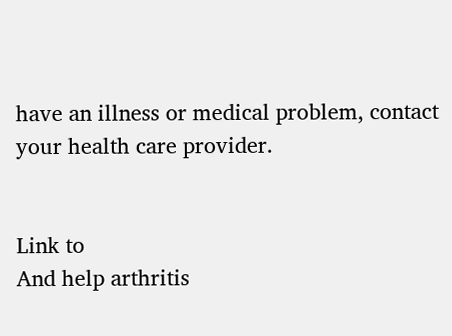have an illness or medical problem, contact your health care provider.


Link to
And help arthritis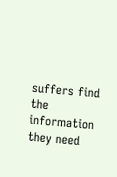suffers find the
information they need